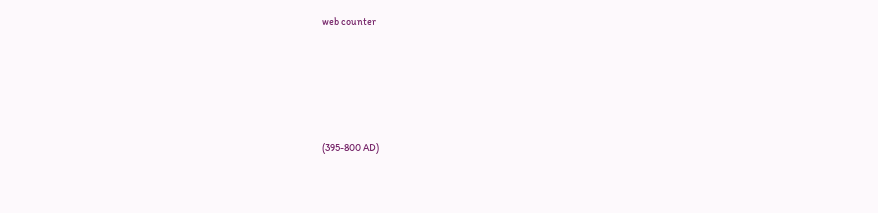web counter








(395-800 AD)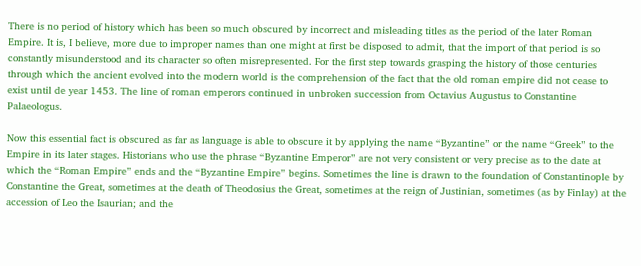There is no period of history which has been so much obscured by incorrect and misleading titles as the period of the later Roman Empire. It is, I believe, more due to improper names than one might at first be disposed to admit, that the import of that period is so constantly misunderstood and its character so often misrepresented. For the first step towards grasping the history of those centuries through which the ancient evolved into the modern world is the comprehension of the fact that the old roman empire did not cease to exist until de year 1453. The line of roman emperors continued in unbroken succession from Octavius Augustus to Constantine Palaeologus.

Now this essential fact is obscured as far as language is able to obscure it by applying the name “Byzantine” or the name “Greek” to the Empire in its later stages. Historians who use the phrase “Byzantine Emperor” are not very consistent or very precise as to the date at which the “Roman Empire” ends and the “Byzantine Empire” begins. Sometimes the line is drawn to the foundation of Constantinople by Constantine the Great, sometimes at the death of Theodosius the Great, sometimes at the reign of Justinian, sometimes (as by Finlay) at the accession of Leo the Isaurian; and the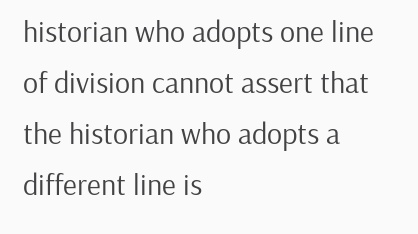historian who adopts one line of division cannot assert that the historian who adopts a different line is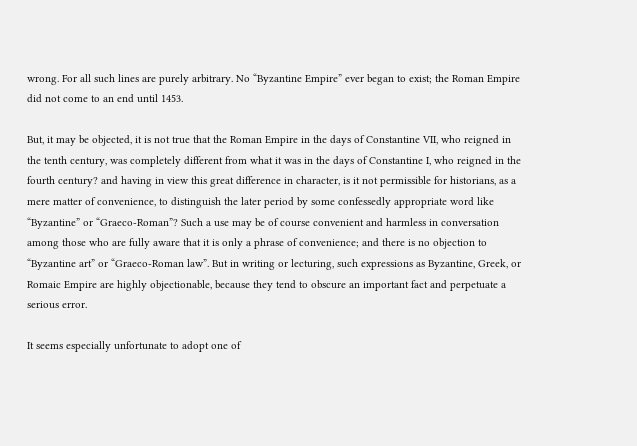wrong. For all such lines are purely arbitrary. No “Byzantine Empire” ever began to exist; the Roman Empire did not come to an end until 1453.

But, it may be objected, it is not true that the Roman Empire in the days of Constantine VII, who reigned in the tenth century, was completely different from what it was in the days of Constantine I, who reigned in the fourth century? and having in view this great difference in character, is it not permissible for historians, as a mere matter of convenience, to distinguish the later period by some confessedly appropriate word like “Byzantine” or “Graeco-Roman”? Such a use may be of course convenient and harmless in conversation among those who are fully aware that it is only a phrase of convenience; and there is no objection to “Byzantine art” or “Graeco-Roman law”. But in writing or lecturing, such expressions as Byzantine, Greek, or Romaic Empire are highly objectionable, because they tend to obscure an important fact and perpetuate a serious error.

It seems especially unfortunate to adopt one of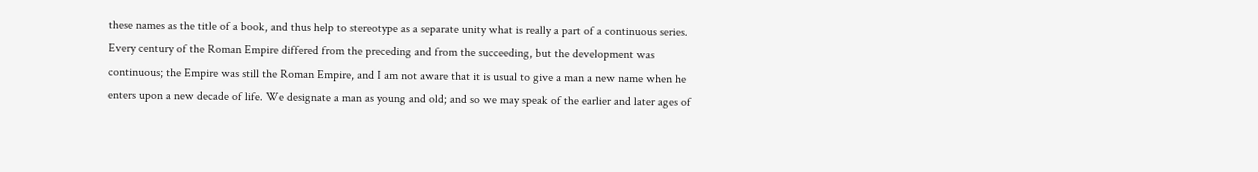these names as the title of a book, and thus help to stereotype as a separate unity what is really a part of a continuous series. Every century of the Roman Empire differed from the preceding and from the succeeding, but the development was continuous; the Empire was still the Roman Empire, and I am not aware that it is usual to give a man a new name when he enters upon a new decade of life. We designate a man as young and old; and so we may speak of the earlier and later ages of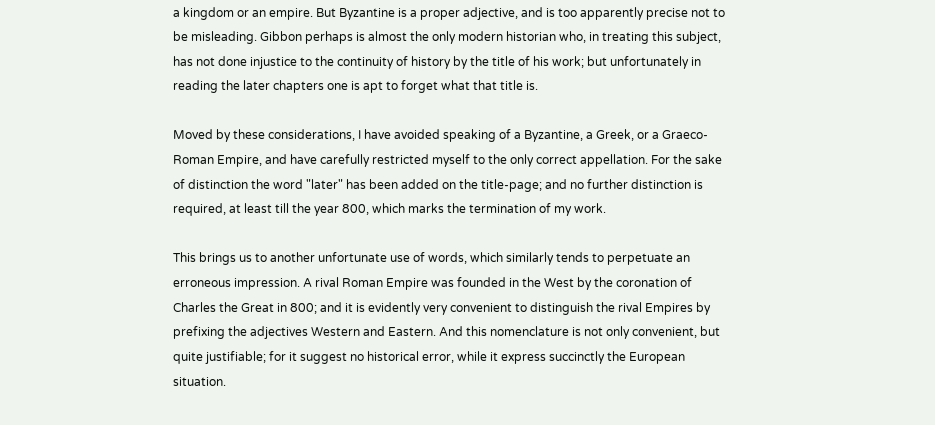a kingdom or an empire. But Byzantine is a proper adjective, and is too apparently precise not to be misleading. Gibbon perhaps is almost the only modern historian who, in treating this subject, has not done injustice to the continuity of history by the title of his work; but unfortunately in reading the later chapters one is apt to forget what that title is.

Moved by these considerations, I have avoided speaking of a Byzantine, a Greek, or a Graeco-Roman Empire, and have carefully restricted myself to the only correct appellation. For the sake of distinction the word "later" has been added on the title-page; and no further distinction is required, at least till the year 800, which marks the termination of my work.

This brings us to another unfortunate use of words, which similarly tends to perpetuate an erroneous impression. A rival Roman Empire was founded in the West by the coronation of Charles the Great in 800; and it is evidently very convenient to distinguish the rival Empires by prefixing the adjectives Western and Eastern. And this nomenclature is not only convenient, but quite justifiable; for it suggest no historical error, while it express succinctly the European situation.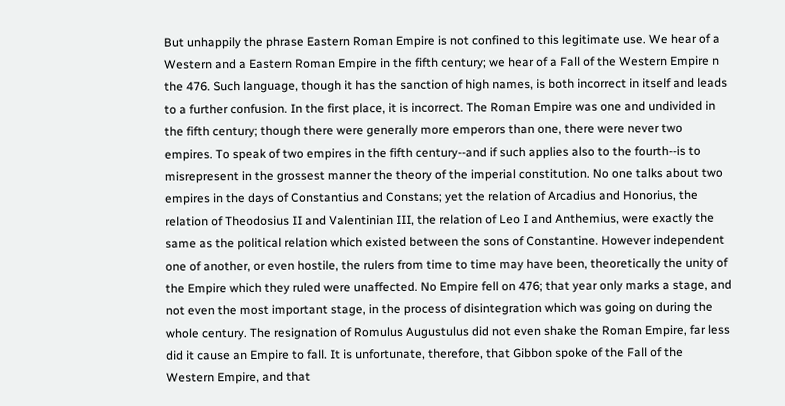But unhappily the phrase Eastern Roman Empire is not confined to this legitimate use. We hear of a Western and a Eastern Roman Empire in the fifth century; we hear of a Fall of the Western Empire n the 476. Such language, though it has the sanction of high names, is both incorrect in itself and leads to a further confusion. In the first place, it is incorrect. The Roman Empire was one and undivided in the fifth century; though there were generally more emperors than one, there were never two empires. To speak of two empires in the fifth century--and if such applies also to the fourth--is to misrepresent in the grossest manner the theory of the imperial constitution. No one talks about two empires in the days of Constantius and Constans; yet the relation of Arcadius and Honorius, the relation of Theodosius II and Valentinian III, the relation of Leo I and Anthemius, were exactly the same as the political relation which existed between the sons of Constantine. However independent one of another, or even hostile, the rulers from time to time may have been, theoretically the unity of the Empire which they ruled were unaffected. No Empire fell on 476; that year only marks a stage, and not even the most important stage, in the process of disintegration which was going on during the whole century. The resignation of Romulus Augustulus did not even shake the Roman Empire, far less did it cause an Empire to fall. It is unfortunate, therefore, that Gibbon spoke of the Fall of the Western Empire, and that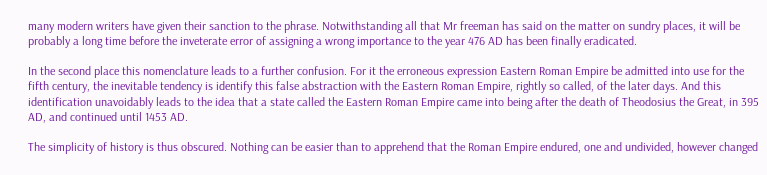many modern writers have given their sanction to the phrase. Notwithstanding all that Mr freeman has said on the matter on sundry places, it will be probably a long time before the inveterate error of assigning a wrong importance to the year 476 AD has been finally eradicated.

In the second place this nomenclature leads to a further confusion. For it the erroneous expression Eastern Roman Empire be admitted into use for the fifth century, the inevitable tendency is identify this false abstraction with the Eastern Roman Empire, rightly so called, of the later days. And this identification unavoidably leads to the idea that a state called the Eastern Roman Empire came into being after the death of Theodosius the Great, in 395 AD, and continued until 1453 AD.

The simplicity of history is thus obscured. Nothing can be easier than to apprehend that the Roman Empire endured, one and undivided, however changed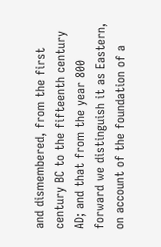and dismembered, from the first century BC to the fifteenth century AD; and that from the year 800 forward we distinguish it as Eastern, on account of the foundation of a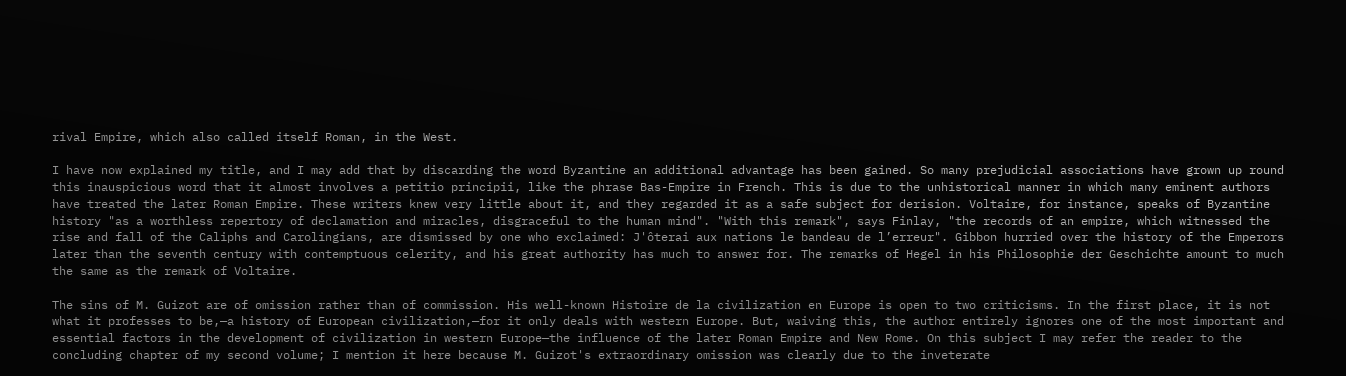rival Empire, which also called itself Roman, in the West.

I have now explained my title, and I may add that by discarding the word Byzantine an additional advantage has been gained. So many prejudicial associations have grown up round this inauspicious word that it almost involves a petitio principii, like the phrase Bas-Empire in French. This is due to the unhistorical manner in which many eminent authors have treated the later Roman Empire. These writers knew very little about it, and they regarded it as a safe subject for derision. Voltaire, for instance, speaks of Byzantine history "as a worthless repertory of declamation and miracles, disgraceful to the human mind". "With this remark", says Finlay, "the records of an empire, which witnessed the rise and fall of the Caliphs and Carolingians, are dismissed by one who exclaimed: J'ôterai aux nations le bandeau de l’erreur". Gibbon hurried over the history of the Emperors later than the seventh century with contemptuous celerity, and his great authority has much to answer for. The remarks of Hegel in his Philosophie der Geschichte amount to much the same as the remark of Voltaire.

The sins of M. Guizot are of omission rather than of commission. His well-known Histoire de la civilization en Europe is open to two criticisms. In the first place, it is not what it professes to be,—a history of European civilization,—for it only deals with western Europe. But, waiving this, the author entirely ignores one of the most important and essential factors in the development of civilization in western Europe—the influence of the later Roman Empire and New Rome. On this subject I may refer the reader to the concluding chapter of my second volume; I mention it here because M. Guizot's extraordinary omission was clearly due to the inveterate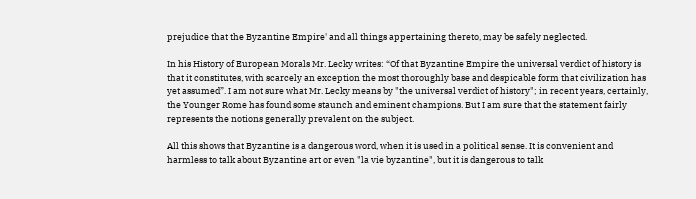prejudice that the Byzantine Empire' and all things appertaining thereto, may be safely neglected.

In his History of European Morals Mr. Lecky writes: “Of that Byzantine Empire the universal verdict of history is that it constitutes, with scarcely an exception the most thoroughly base and despicable form that civilization has yet assumed”. I am not sure what Mr. Lecky means by "the universal verdict of history"; in recent years, certainly, the Younger Rome has found some staunch and eminent champions. But I am sure that the statement fairly represents the notions generally prevalent on the subject.

All this shows that Byzantine is a dangerous word, when it is used in a political sense. It is convenient and harmless to talk about Byzantine art or even "la vie byzantine", but it is dangerous to talk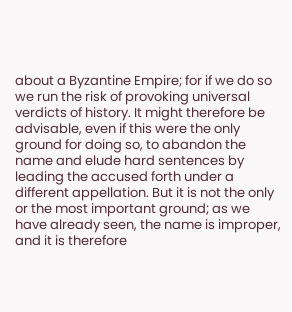about a Byzantine Empire; for if we do so we run the risk of provoking universal verdicts of history. It might therefore be advisable, even if this were the only ground for doing so, to abandon the name and elude hard sentences by leading the accused forth under a different appellation. But it is not the only or the most important ground; as we have already seen, the name is improper, and it is therefore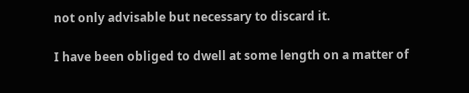not only advisable but necessary to discard it.

I have been obliged to dwell at some length on a matter of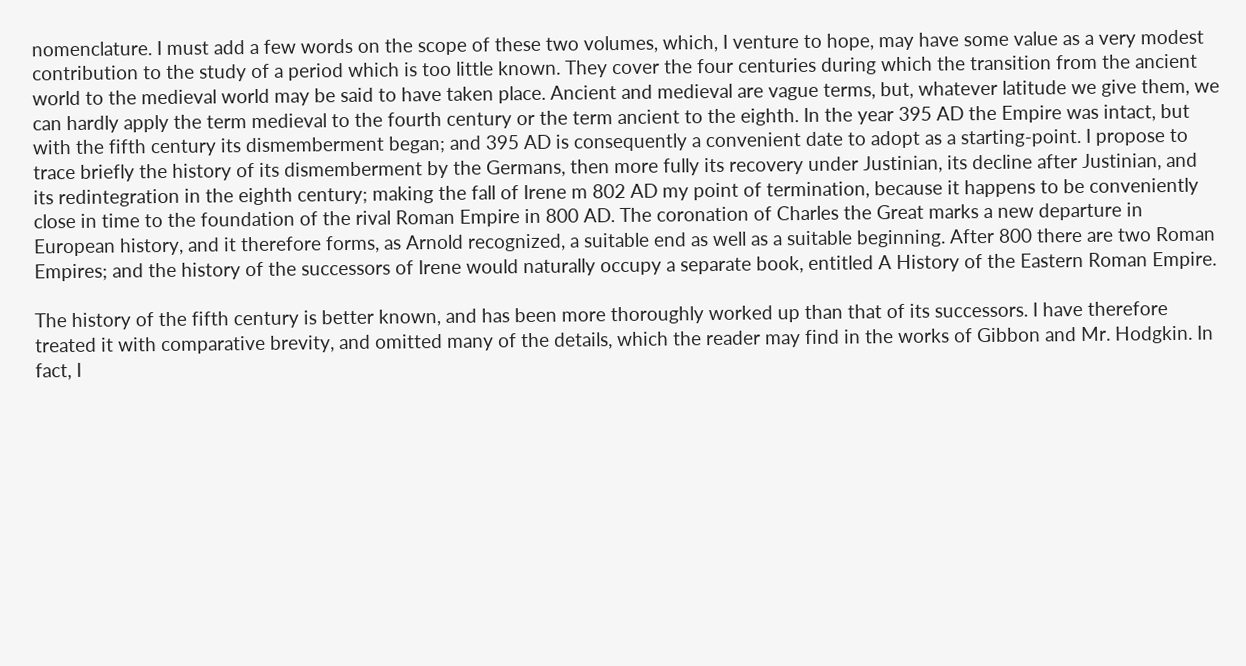nomenclature. I must add a few words on the scope of these two volumes, which, I venture to hope, may have some value as a very modest contribution to the study of a period which is too little known. They cover the four centuries during which the transition from the ancient world to the medieval world may be said to have taken place. Ancient and medieval are vague terms, but, whatever latitude we give them, we can hardly apply the term medieval to the fourth century or the term ancient to the eighth. In the year 395 AD the Empire was intact, but with the fifth century its dismemberment began; and 395 AD is consequently a convenient date to adopt as a starting-point. I propose to trace briefly the history of its dismemberment by the Germans, then more fully its recovery under Justinian, its decline after Justinian, and its redintegration in the eighth century; making the fall of Irene m 802 AD my point of termination, because it happens to be conveniently close in time to the foundation of the rival Roman Empire in 800 AD. The coronation of Charles the Great marks a new departure in European history, and it therefore forms, as Arnold recognized, a suitable end as well as a suitable beginning. After 800 there are two Roman Empires; and the history of the successors of Irene would naturally occupy a separate book, entitled A History of the Eastern Roman Empire.

The history of the fifth century is better known, and has been more thoroughly worked up than that of its successors. I have therefore treated it with comparative brevity, and omitted many of the details, which the reader may find in the works of Gibbon and Mr. Hodgkin. In fact, I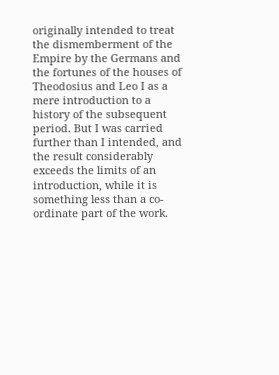originally intended to treat the dismemberment of the Empire by the Germans and the fortunes of the houses of Theodosius and Leo I as a mere introduction to a history of the subsequent period. But I was carried further than I intended, and the result considerably exceeds the limits of an introduction, while it is something less than a co-ordinate part of the work.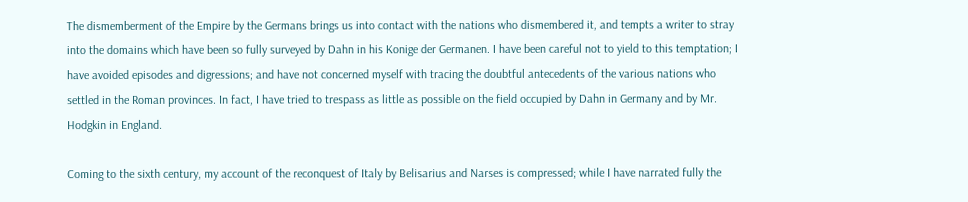The dismemberment of the Empire by the Germans brings us into contact with the nations who dismembered it, and tempts a writer to stray into the domains which have been so fully surveyed by Dahn in his Konige der Germanen. I have been careful not to yield to this temptation; I have avoided episodes and digressions; and have not concerned myself with tracing the doubtful antecedents of the various nations who settled in the Roman provinces. In fact, I have tried to trespass as little as possible on the field occupied by Dahn in Germany and by Mr. Hodgkin in England.

Coming to the sixth century, my account of the reconquest of Italy by Belisarius and Narses is compressed; while I have narrated fully the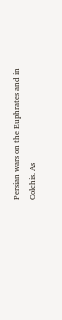Persian wars on the Euphrates and in Colchis. As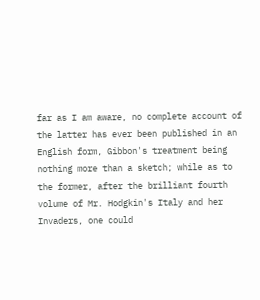far as I am aware, no complete account of the latter has ever been published in an English form, Gibbon's treatment being nothing more than a sketch; while as to the former, after the brilliant fourth volume of Mr. Hodgkin's Italy and her Invaders, one could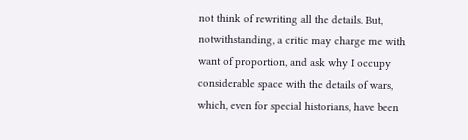not think of rewriting all the details. But, notwithstanding, a critic may charge me with want of proportion, and ask why I occupy considerable space with the details of wars, which, even for special historians, have been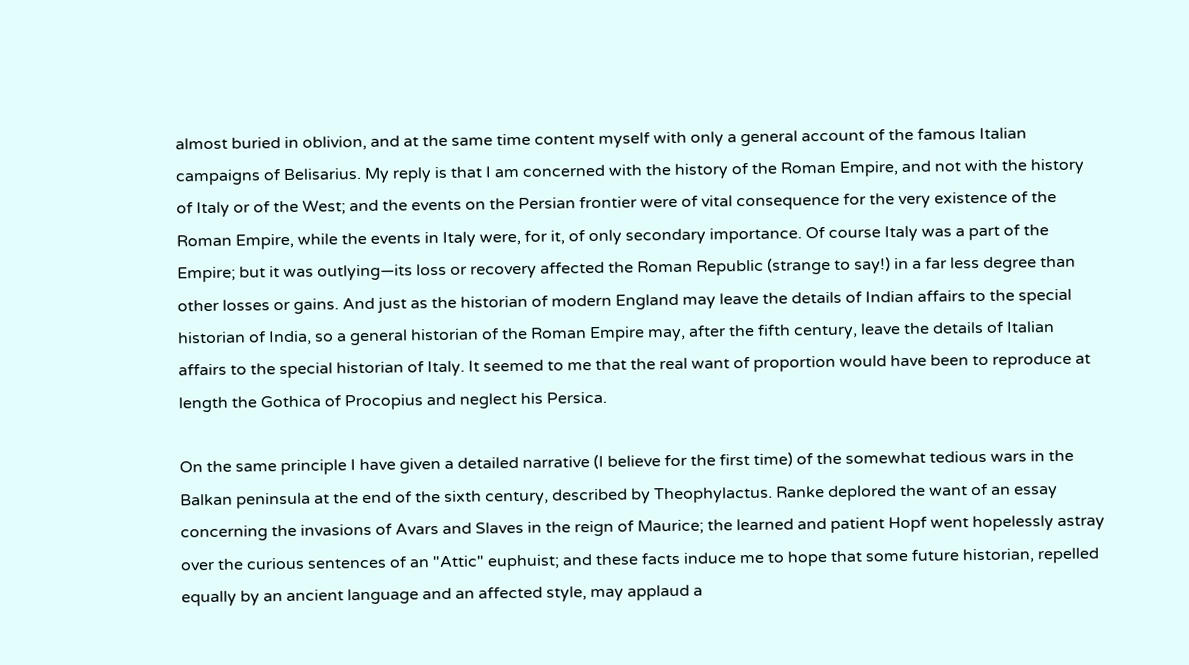almost buried in oblivion, and at the same time content myself with only a general account of the famous Italian campaigns of Belisarius. My reply is that I am concerned with the history of the Roman Empire, and not with the history of Italy or of the West; and the events on the Persian frontier were of vital consequence for the very existence of the Roman Empire, while the events in Italy were, for it, of only secondary importance. Of course Italy was a part of the Empire; but it was outlying—its loss or recovery affected the Roman Republic (strange to say!) in a far less degree than other losses or gains. And just as the historian of modern England may leave the details of Indian affairs to the special historian of India, so a general historian of the Roman Empire may, after the fifth century, leave the details of Italian affairs to the special historian of Italy. It seemed to me that the real want of proportion would have been to reproduce at length the Gothica of Procopius and neglect his Persica.

On the same principle I have given a detailed narrative (I believe for the first time) of the somewhat tedious wars in the Balkan peninsula at the end of the sixth century, described by Theophylactus. Ranke deplored the want of an essay concerning the invasions of Avars and Slaves in the reign of Maurice; the learned and patient Hopf went hopelessly astray over the curious sentences of an "Attic" euphuist; and these facts induce me to hope that some future historian, repelled equally by an ancient language and an affected style, may applaud a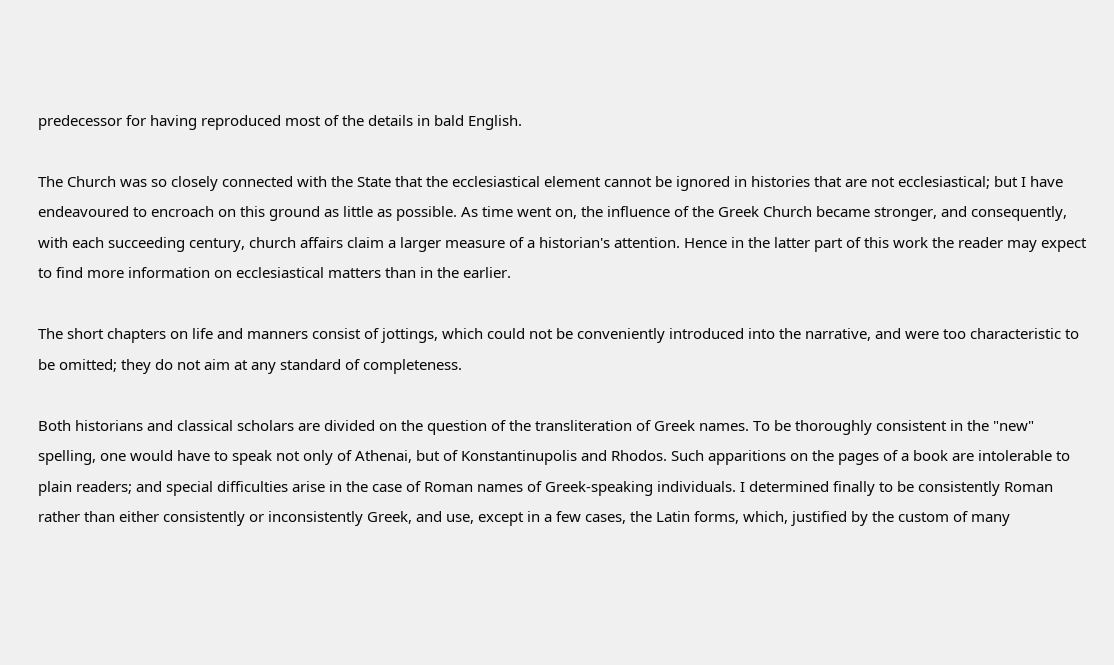predecessor for having reproduced most of the details in bald English.

The Church was so closely connected with the State that the ecclesiastical element cannot be ignored in histories that are not ecclesiastical; but I have endeavoured to encroach on this ground as little as possible. As time went on, the influence of the Greek Church became stronger, and consequently, with each succeeding century, church affairs claim a larger measure of a historian's attention. Hence in the latter part of this work the reader may expect to find more information on ecclesiastical matters than in the earlier.

The short chapters on life and manners consist of jottings, which could not be conveniently introduced into the narrative, and were too characteristic to be omitted; they do not aim at any standard of completeness.

Both historians and classical scholars are divided on the question of the transliteration of Greek names. To be thoroughly consistent in the "new" spelling, one would have to speak not only of Athenai, but of Konstantinupolis and Rhodos. Such apparitions on the pages of a book are intolerable to plain readers; and special difficulties arise in the case of Roman names of Greek-speaking individuals. I determined finally to be consistently Roman rather than either consistently or inconsistently Greek, and use, except in a few cases, the Latin forms, which, justified by the custom of many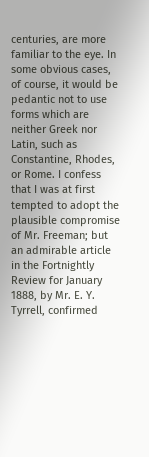centuries, are more familiar to the eye. In some obvious cases, of course, it would be pedantic not to use forms which are neither Greek nor Latin, such as Constantine, Rhodes, or Rome. I confess that I was at first tempted to adopt the plausible compromise of Mr. Freeman; but an admirable article in the Fortnightly Review for January 1888, by Mr. E. Y. Tyrrell, confirmed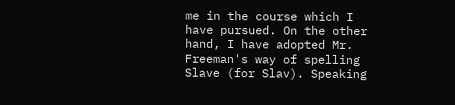me in the course which I have pursued. On the other hand, I have adopted Mr. Freeman's way of spelling Slave (for Slav). Speaking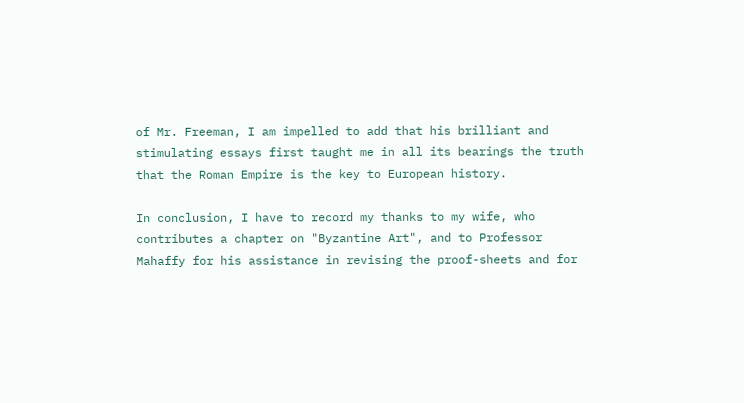of Mr. Freeman, I am impelled to add that his brilliant and stimulating essays first taught me in all its bearings the truth that the Roman Empire is the key to European history.

In conclusion, I have to record my thanks to my wife, who contributes a chapter on "Byzantine Art", and to Professor Mahaffy for his assistance in revising the proof-sheets and for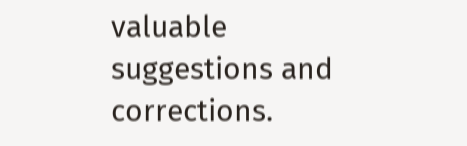valuable suggestions and corrections.